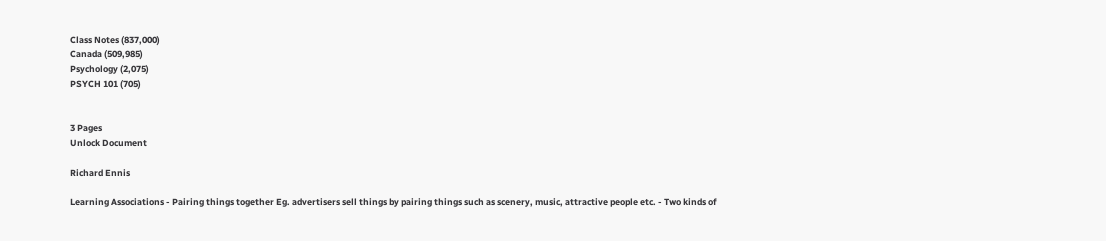Class Notes (837,000)
Canada (509,985)
Psychology (2,075)
PSYCH 101 (705)


3 Pages
Unlock Document

Richard Ennis

Learning Associations - Pairing things together Eg. advertisers sell things by pairing things such as scenery, music, attractive people etc. - Two kinds of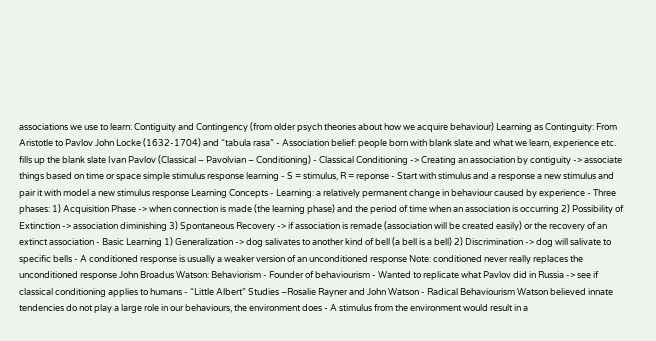associations we use to learn: Contiguity and Contingency (from older psych theories about how we acquire behaviour) Learning as Continguity: From Aristotle to Pavlov John Locke (1632-1704) and “tabula rasa” - Association belief: people born with blank slate and what we learn, experience etc. fills up the blank slate Ivan Pavlov (Classical – Pavolvian – Conditioning) - Classical Conditioning -> Creating an association by contiguity -> associate things based on time or space simple stimulus response learning - S = stimulus, R = reponse - Start with stimulus and a response a new stimulus and pair it with model a new stimulus response Learning Concepts - Learning: a relatively permanent change in behaviour caused by experience - Three phases: 1) Acquisition Phase -> when connection is made (the learning phase) and the period of time when an association is occurring 2) Possibility of Extinction -> association diminishing 3) Spontaneous Recovery -> if association is remade (association will be created easily) or the recovery of an extinct association - Basic Learning 1) Generalization -> dog salivates to another kind of bell (a bell is a bell) 2) Discrimination -> dog will salivate to specific bells - A conditioned response is usually a weaker version of an unconditioned response Note: conditioned never really replaces the unconditioned response John Broadus Watson: Behaviorism - Founder of behaviourism - Wanted to replicate what Pavlov did in Russia -> see if classical conditioning applies to humans - “Little Albert” Studies –Rosalie Rayner and John Watson - Radical Behaviourism Watson believed innate tendencies do not play a large role in our behaviours, the environment does - A stimulus from the environment would result in a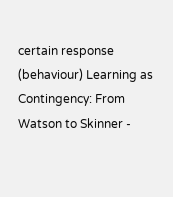certain response (behaviour) Learning as Contingency: From Watson to Skinner -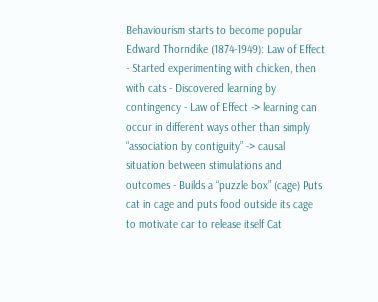Behaviourism starts to become popular Edward Thorndike (1874-1949): Law of Effect - Started experimenting with chicken, then with cats - Discovered learning by contingency - Law of Effect -> learning can occur in different ways other than simply “association by contiguity” -> causal situation between stimulations and outcomes - Builds a “puzzle box” (cage) Puts cat in cage and puts food outside its cage to motivate car to release itself Cat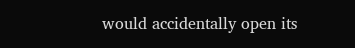would accidentally open its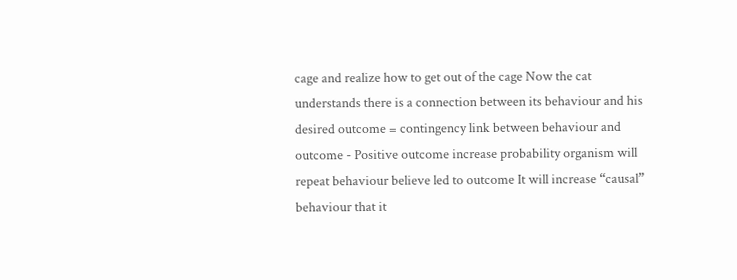cage and realize how to get out of the cage Now the cat understands there is a connection between its behaviour and his desired outcome = contingency link between behaviour and outcome - Positive outcome increase probability organism will repeat behaviour believe led to outcome It will increase “causal” behaviour that it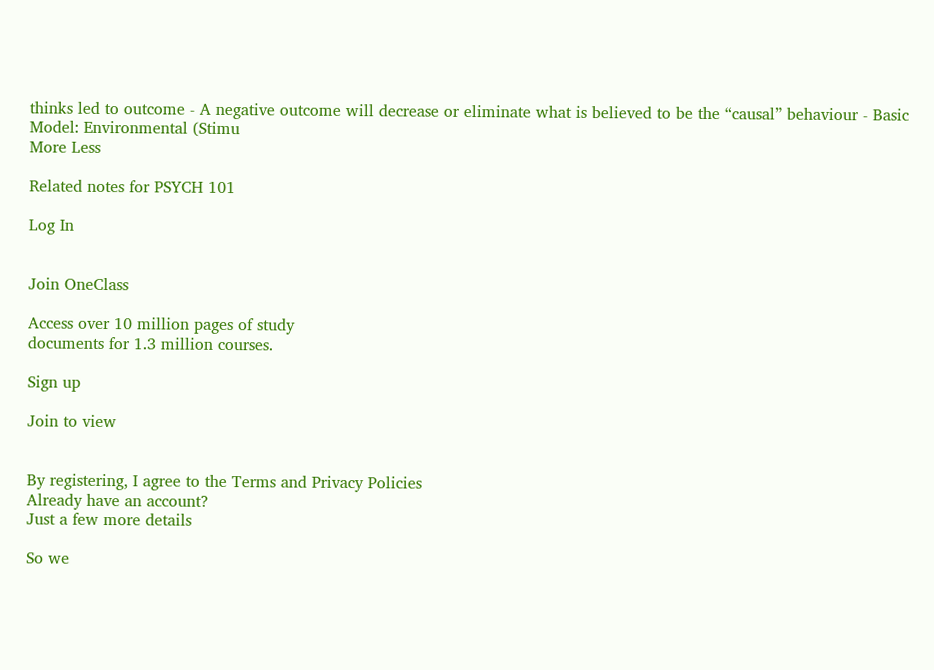thinks led to outcome - A negative outcome will decrease or eliminate what is believed to be the “causal” behaviour - Basic Model: Environmental (Stimu
More Less

Related notes for PSYCH 101

Log In


Join OneClass

Access over 10 million pages of study
documents for 1.3 million courses.

Sign up

Join to view


By registering, I agree to the Terms and Privacy Policies
Already have an account?
Just a few more details

So we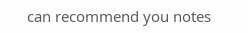can recommend you notes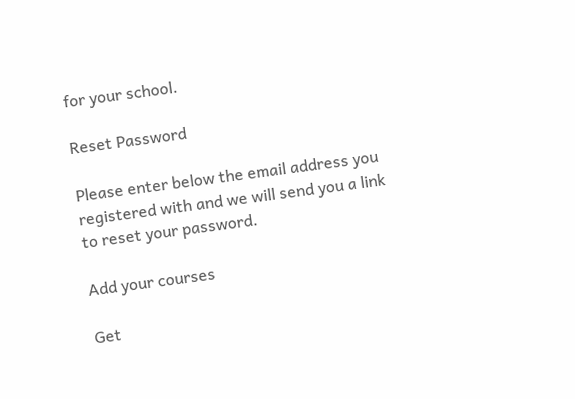for your school.

Reset Password

Please enter below the email address you registered with and we will send you a link to reset your password.

Add your courses

Get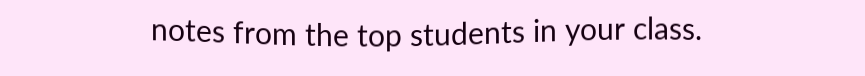notes from the top students in your class.